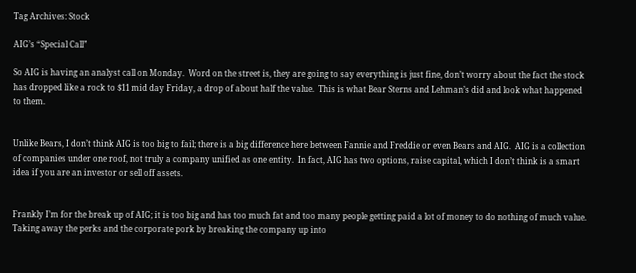Tag Archives: Stock

AIG’s “Special Call”

So AIG is having an analyst call on Monday.  Word on the street is, they are going to say everything is just fine, don’t worry about the fact the stock has dropped like a rock to $11 mid day Friday, a drop of about half the value.  This is what Bear Sterns and Lehman’s did and look what happened to them.


Unlike Bears, I don’t think AIG is too big to fail; there is a big difference here between Fannie and Freddie or even Bears and AIG.  AIG is a collection of companies under one roof, not truly a company unified as one entity.  In fact, AIG has two options, raise capital, which I don’t think is a smart idea if you are an investor or sell off assets.


Frankly I’m for the break up of AIG; it is too big and has too much fat and too many people getting paid a lot of money to do nothing of much value.  Taking away the perks and the corporate pork by breaking the company up into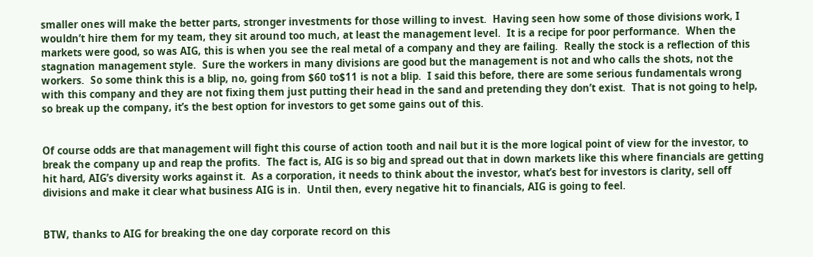smaller ones will make the better parts, stronger investments for those willing to invest.  Having seen how some of those divisions work, I wouldn’t hire them for my team, they sit around too much, at least the management level.  It is a recipe for poor performance.  When the markets were good, so was AIG, this is when you see the real metal of a company and they are failing.  Really the stock is a reflection of this stagnation management style.  Sure the workers in many divisions are good but the management is not and who calls the shots, not the workers.  So some think this is a blip, no, going from $60 to$11 is not a blip.  I said this before, there are some serious fundamentals wrong with this company and they are not fixing them just putting their head in the sand and pretending they don’t exist.  That is not going to help, so break up the company, it’s the best option for investors to get some gains out of this.


Of course odds are that management will fight this course of action tooth and nail but it is the more logical point of view for the investor, to break the company up and reap the profits.  The fact is, AIG is so big and spread out that in down markets like this where financials are getting hit hard, AIG’s diversity works against it.  As a corporation, it needs to think about the investor, what’s best for investors is clarity, sell off divisions and make it clear what business AIG is in.  Until then, every negative hit to financials, AIG is going to feel.


BTW, thanks to AIG for breaking the one day corporate record on this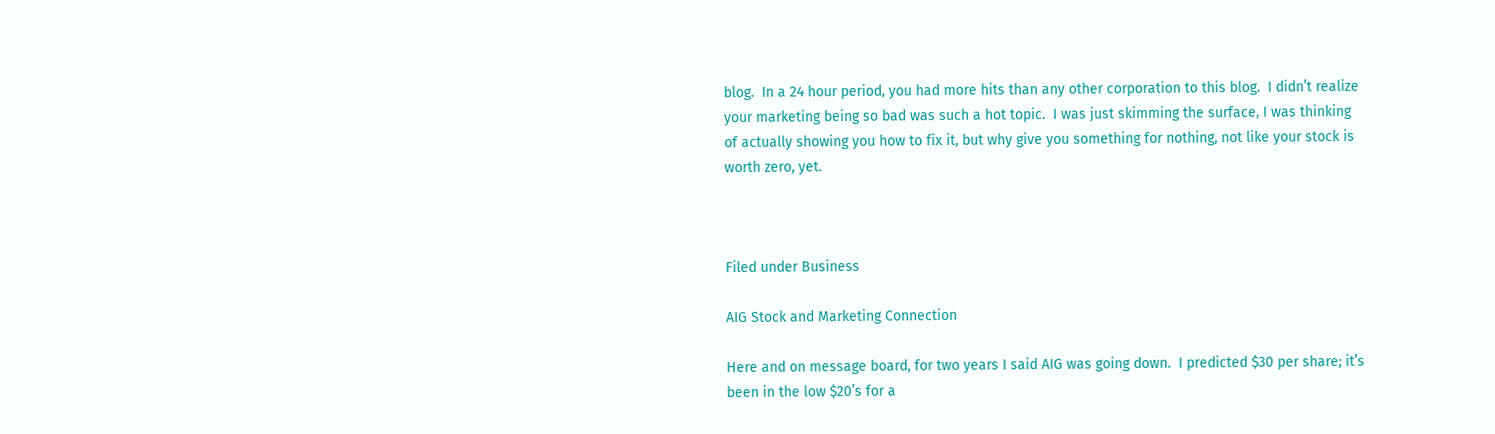blog.  In a 24 hour period, you had more hits than any other corporation to this blog.  I didn’t realize your marketing being so bad was such a hot topic.  I was just skimming the surface, I was thinking of actually showing you how to fix it, but why give you something for nothing, not like your stock is worth zero, yet.



Filed under Business

AIG Stock and Marketing Connection

Here and on message board, for two years I said AIG was going down.  I predicted $30 per share; it’s been in the low $20’s for a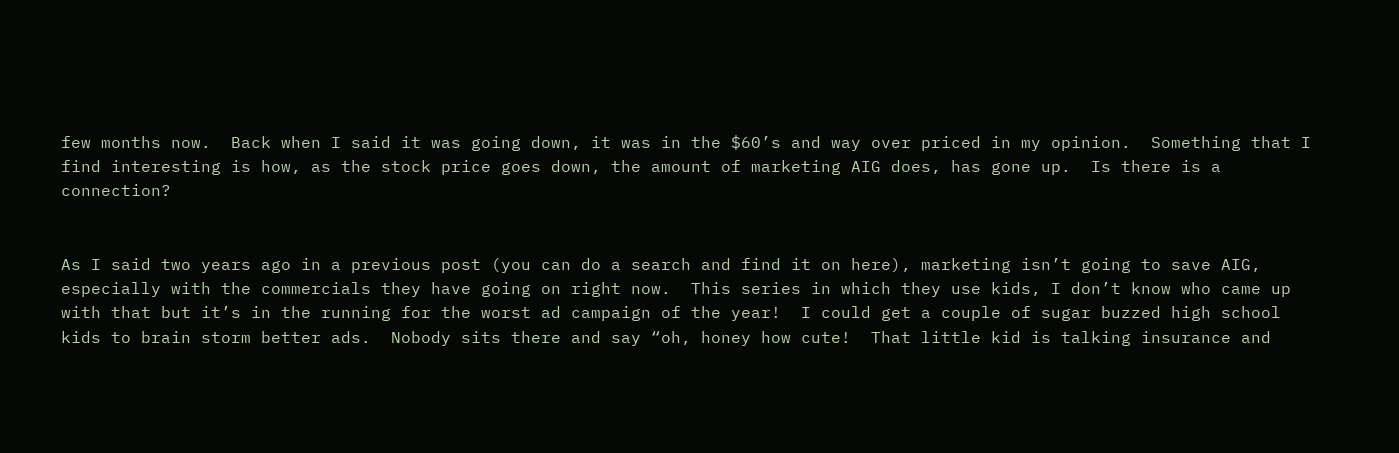few months now.  Back when I said it was going down, it was in the $60’s and way over priced in my opinion.  Something that I find interesting is how, as the stock price goes down, the amount of marketing AIG does, has gone up.  Is there is a connection?


As I said two years ago in a previous post (you can do a search and find it on here), marketing isn’t going to save AIG, especially with the commercials they have going on right now.  This series in which they use kids, I don’t know who came up with that but it’s in the running for the worst ad campaign of the year!  I could get a couple of sugar buzzed high school kids to brain storm better ads.  Nobody sits there and say “oh, honey how cute!  That little kid is talking insurance and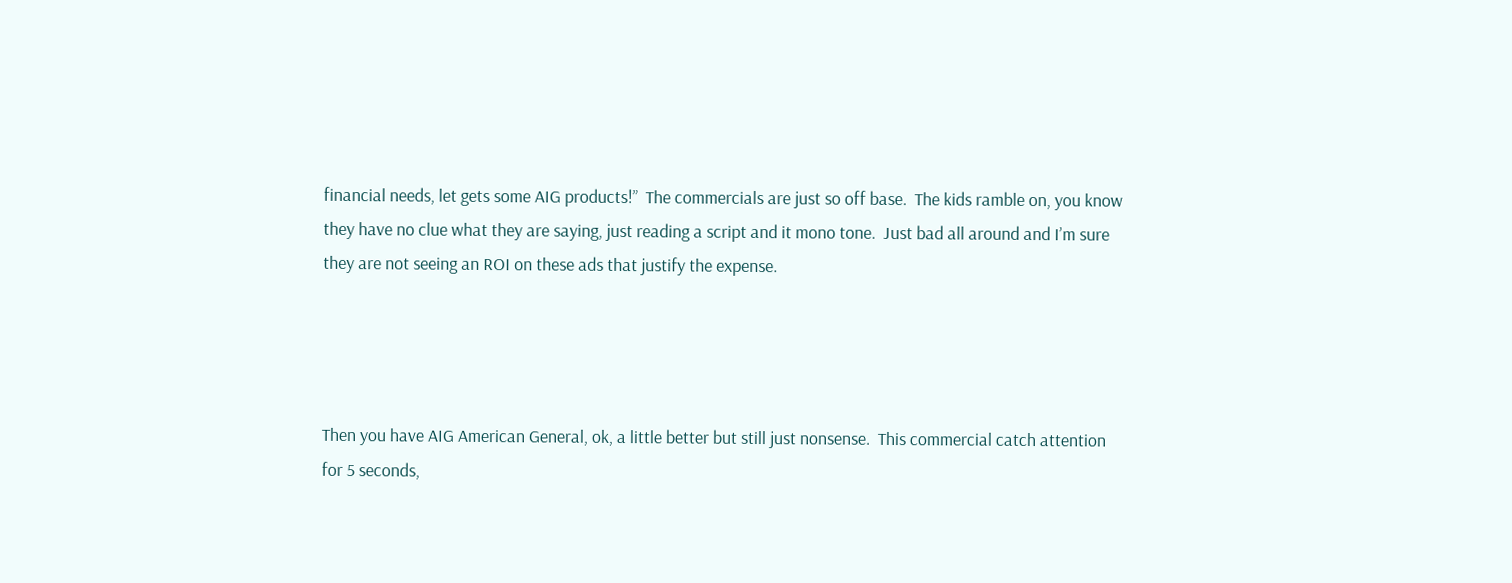financial needs, let gets some AIG products!”  The commercials are just so off base.  The kids ramble on, you know they have no clue what they are saying, just reading a script and it mono tone.  Just bad all around and I’m sure they are not seeing an ROI on these ads that justify the expense.




Then you have AIG American General, ok, a little better but still just nonsense.  This commercial catch attention for 5 seconds,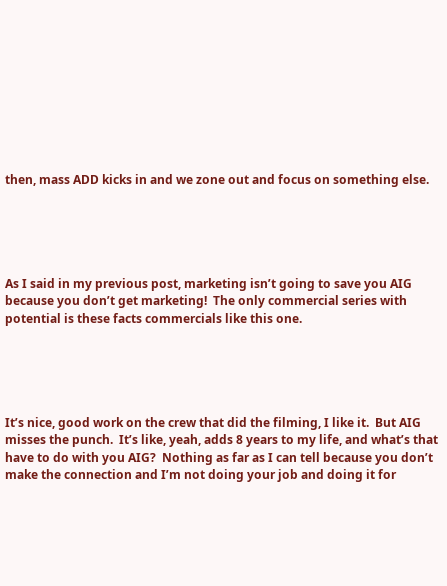then, mass ADD kicks in and we zone out and focus on something else.





As I said in my previous post, marketing isn’t going to save you AIG because you don’t get marketing!  The only commercial series with potential is these facts commercials like this one.





It’s nice, good work on the crew that did the filming, I like it.  But AIG misses the punch.  It’s like, yeah, adds 8 years to my life, and what’s that have to do with you AIG?  Nothing as far as I can tell because you don’t make the connection and I’m not doing your job and doing it for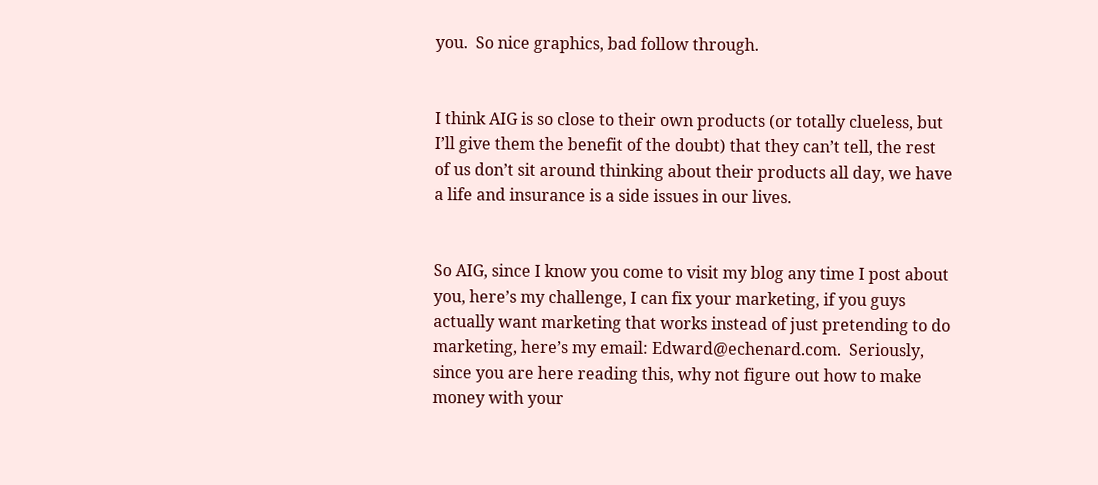you.  So nice graphics, bad follow through.


I think AIG is so close to their own products (or totally clueless, but I’ll give them the benefit of the doubt) that they can’t tell, the rest of us don’t sit around thinking about their products all day, we have a life and insurance is a side issues in our lives.


So AIG, since I know you come to visit my blog any time I post about you, here’s my challenge, I can fix your marketing, if you guys actually want marketing that works instead of just pretending to do marketing, here’s my email: Edward@echenard.com.  Seriously, since you are here reading this, why not figure out how to make money with your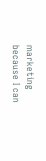marketing because I can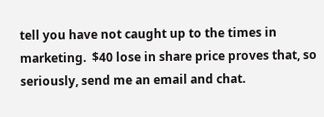tell you have not caught up to the times in marketing.  $40 lose in share price proves that, so seriously, send me an email and chat.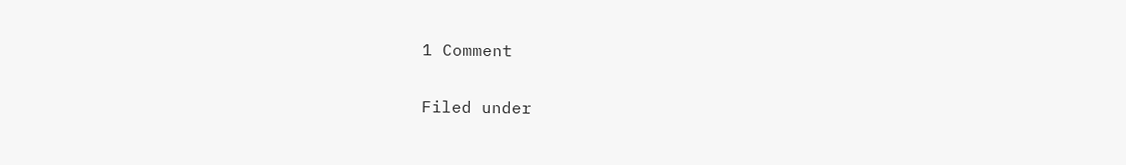1 Comment

Filed under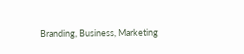Branding, Business, Marketing